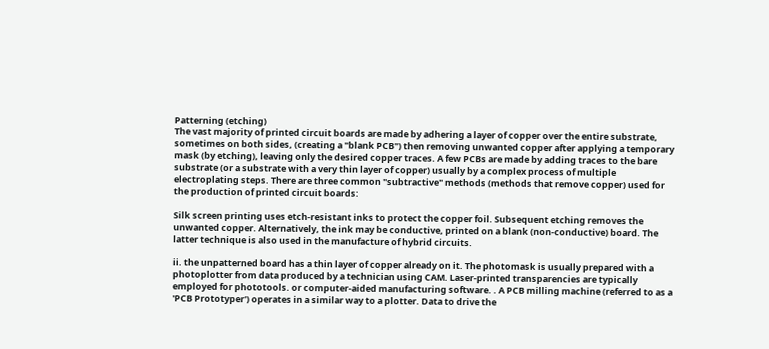Patterning (etching)
The vast majority of printed circuit boards are made by adhering a layer of copper over the entire substrate, sometimes on both sides, (creating a "blank PCB") then removing unwanted copper after applying a temporary mask (by etching), leaving only the desired copper traces. A few PCBs are made by adding traces to the bare substrate (or a substrate with a very thin layer of copper) usually by a complex process of multiple electroplating steps. There are three common "subtractive" methods (methods that remove copper) used for the production of printed circuit boards:

Silk screen printing uses etch-resistant inks to protect the copper foil. Subsequent etching removes the unwanted copper. Alternatively, the ink may be conductive, printed on a blank (non-conductive) board. The latter technique is also used in the manufacture of hybrid circuits.

ii. the unpatterned board has a thin layer of copper already on it. The photomask is usually prepared with a photoplotter from data produced by a technician using CAM. Laser-printed transparencies are typically employed for phototools. or computer-aided manufacturing software. . A PCB milling machine (referred to as a 'PCB Prototyper') operates in a similar way to a plotter. Data to drive the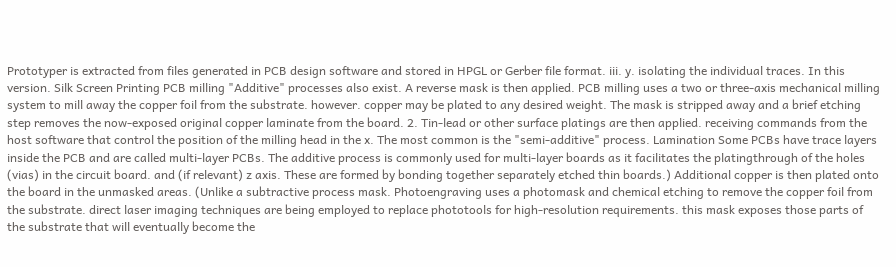Prototyper is extracted from files generated in PCB design software and stored in HPGL or Gerber file format. iii. y. isolating the individual traces. In this version. Silk Screen Printing PCB milling "Additive" processes also exist. A reverse mask is then applied. PCB milling uses a two or three-axis mechanical milling system to mill away the copper foil from the substrate. however. copper may be plated to any desired weight. The mask is stripped away and a brief etching step removes the now-exposed original copper laminate from the board. 2. Tin-lead or other surface platings are then applied. receiving commands from the host software that control the position of the milling head in the x. The most common is the "semi-additive" process. Lamination Some PCBs have trace layers inside the PCB and are called multi-layer PCBs. The additive process is commonly used for multi-layer boards as it facilitates the platingthrough of the holes (vias) in the circuit board. and (if relevant) z axis. These are formed by bonding together separately etched thin boards.) Additional copper is then plated onto the board in the unmasked areas. (Unlike a subtractive process mask. Photoengraving uses a photomask and chemical etching to remove the copper foil from the substrate. direct laser imaging techniques are being employed to replace phototools for high-resolution requirements. this mask exposes those parts of the substrate that will eventually become the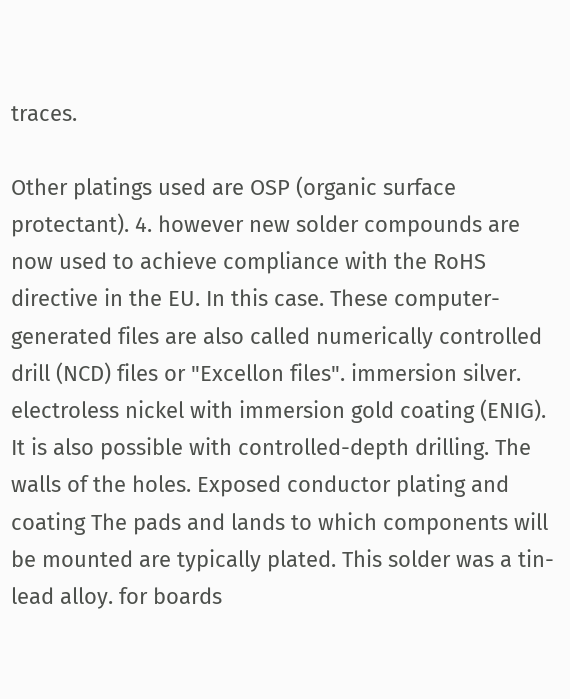traces.

Other platings used are OSP (organic surface protectant). 4. however new solder compounds are now used to achieve compliance with the RoHS directive in the EU. In this case. These computer-generated files are also called numerically controlled drill (NCD) files or "Excellon files". immersion silver. electroless nickel with immersion gold coating (ENIG). It is also possible with controlled-depth drilling. The walls of the holes. Exposed conductor plating and coating The pads and lands to which components will be mounted are typically plated. This solder was a tin-lead alloy. for boards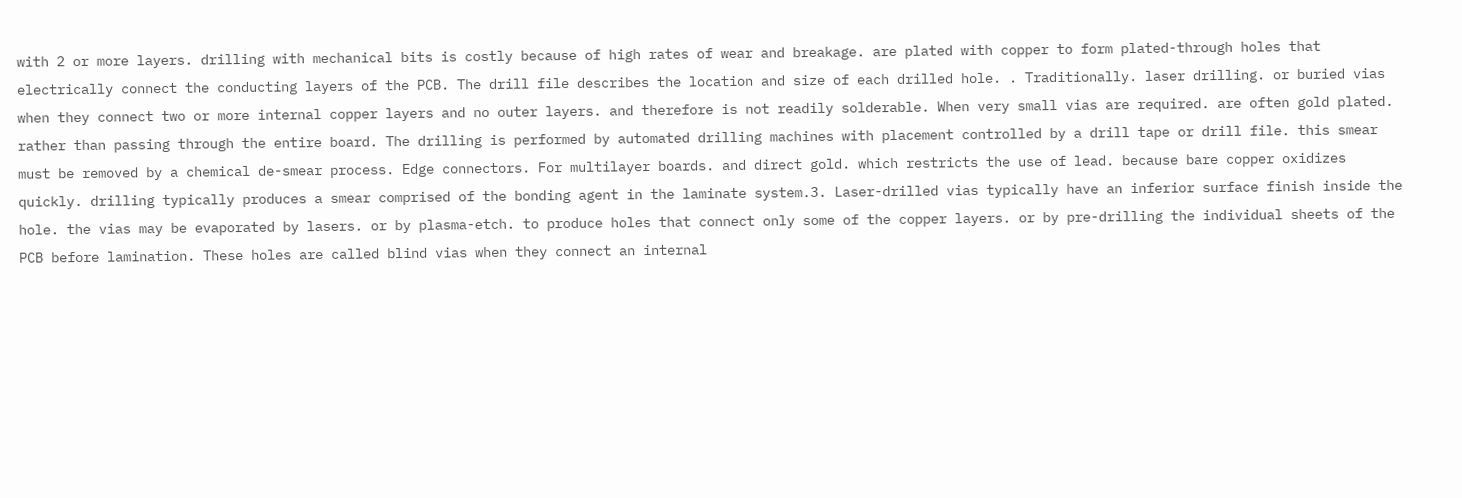with 2 or more layers. drilling with mechanical bits is costly because of high rates of wear and breakage. are plated with copper to form plated-through holes that electrically connect the conducting layers of the PCB. The drill file describes the location and size of each drilled hole. . Traditionally. laser drilling. or buried vias when they connect two or more internal copper layers and no outer layers. and therefore is not readily solderable. When very small vias are required. are often gold plated. rather than passing through the entire board. The drilling is performed by automated drilling machines with placement controlled by a drill tape or drill file. this smear must be removed by a chemical de-smear process. Edge connectors. For multilayer boards. and direct gold. which restricts the use of lead. because bare copper oxidizes quickly. drilling typically produces a smear comprised of the bonding agent in the laminate system.3. Laser-drilled vias typically have an inferior surface finish inside the hole. the vias may be evaporated by lasers. or by plasma-etch. to produce holes that connect only some of the copper layers. or by pre-drilling the individual sheets of the PCB before lamination. These holes are called blind vias when they connect an internal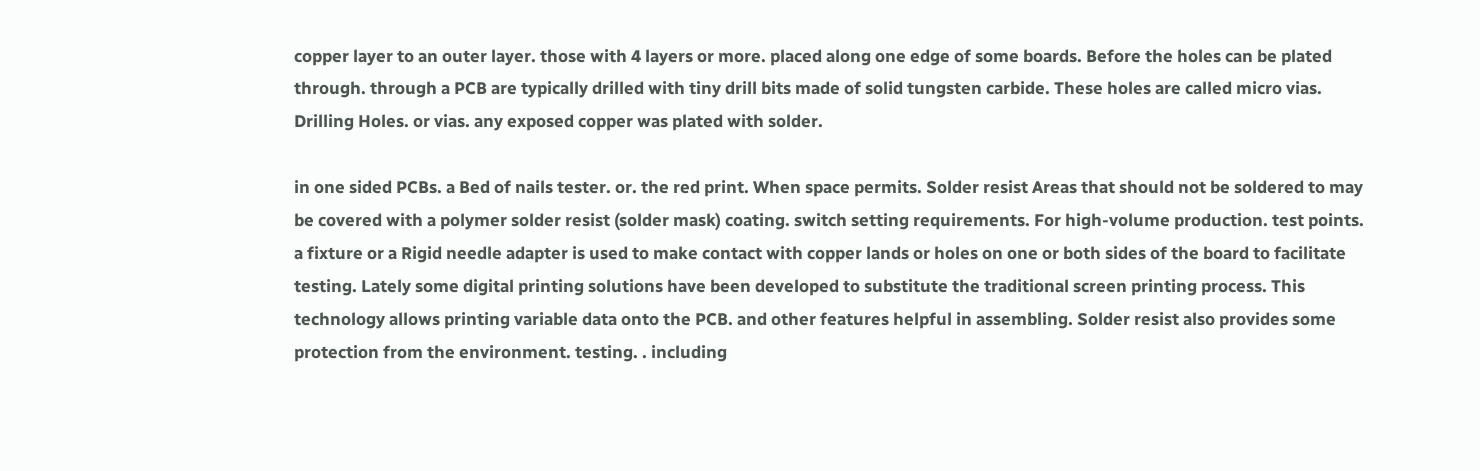copper layer to an outer layer. those with 4 layers or more. placed along one edge of some boards. Before the holes can be plated through. through a PCB are typically drilled with tiny drill bits made of solid tungsten carbide. These holes are called micro vias. Drilling Holes. or vias. any exposed copper was plated with solder.

in one sided PCBs. a Bed of nails tester. or. the red print. When space permits. Solder resist Areas that should not be soldered to may be covered with a polymer solder resist (solder mask) coating. switch setting requirements. For high-volume production. test points. a fixture or a Rigid needle adapter is used to make contact with copper lands or holes on one or both sides of the board to facilitate testing. Lately some digital printing solutions have been developed to substitute the traditional screen printing process. This technology allows printing variable data onto the PCB. and other features helpful in assembling. Solder resist also provides some protection from the environment. testing. . including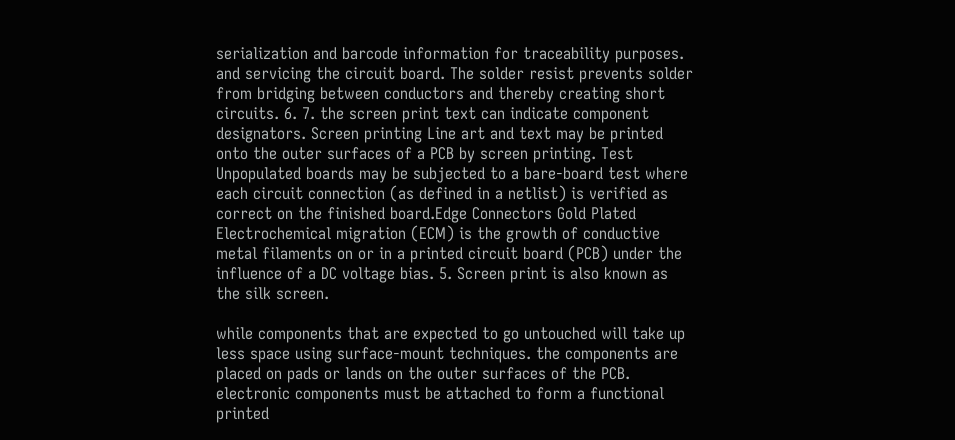serialization and barcode information for traceability purposes. and servicing the circuit board. The solder resist prevents solder from bridging between conductors and thereby creating short circuits. 6. 7. the screen print text can indicate component designators. Screen printing Line art and text may be printed onto the outer surfaces of a PCB by screen printing. Test Unpopulated boards may be subjected to a bare-board test where each circuit connection (as defined in a netlist) is verified as correct on the finished board.Edge Connectors Gold Plated Electrochemical migration (ECM) is the growth of conductive metal filaments on or in a printed circuit board (PCB) under the influence of a DC voltage bias. 5. Screen print is also known as the silk screen.

while components that are expected to go untouched will take up less space using surface-mount techniques. the components are placed on pads or lands on the outer surfaces of the PCB. electronic components must be attached to form a functional printed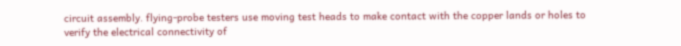circuit assembly. flying-probe testers use moving test heads to make contact with the copper lands or holes to verify the electrical connectivity of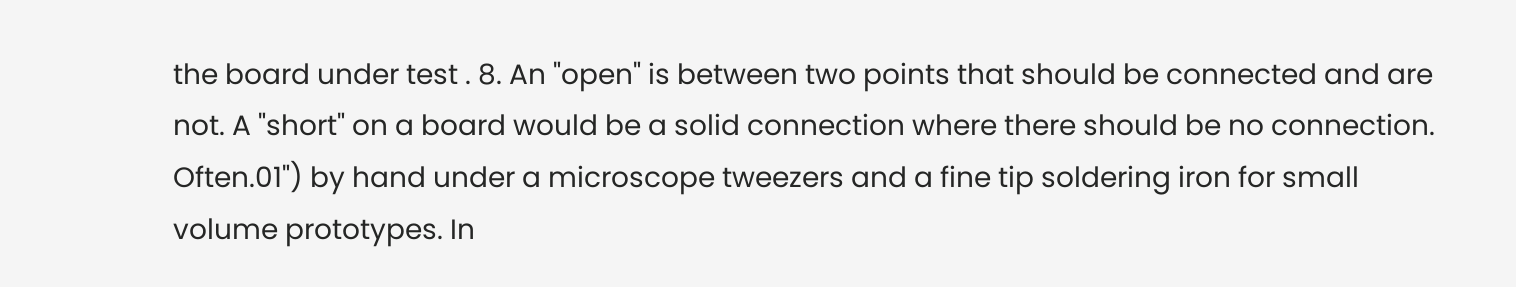the board under test . 8. An "open" is between two points that should be connected and are not. A "short" on a board would be a solid connection where there should be no connection. Often.01") by hand under a microscope tweezers and a fine tip soldering iron for small volume prototypes. In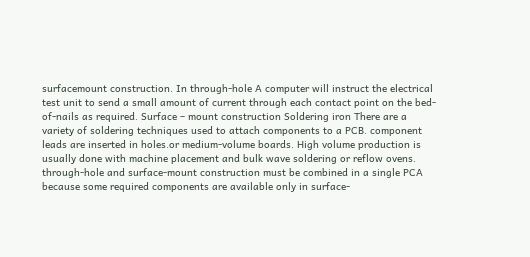surfacemount construction. In through-hole A computer will instruct the electrical test unit to send a small amount of current through each contact point on the bed-of-nails as required. Surface – mount construction Soldering iron There are a variety of soldering techniques used to attach components to a PCB. component leads are inserted in holes.or medium-volume boards. High volume production is usually done with machine placement and bulk wave soldering or reflow ovens. through-hole and surface-mount construction must be combined in a single PCA because some required components are available only in surface-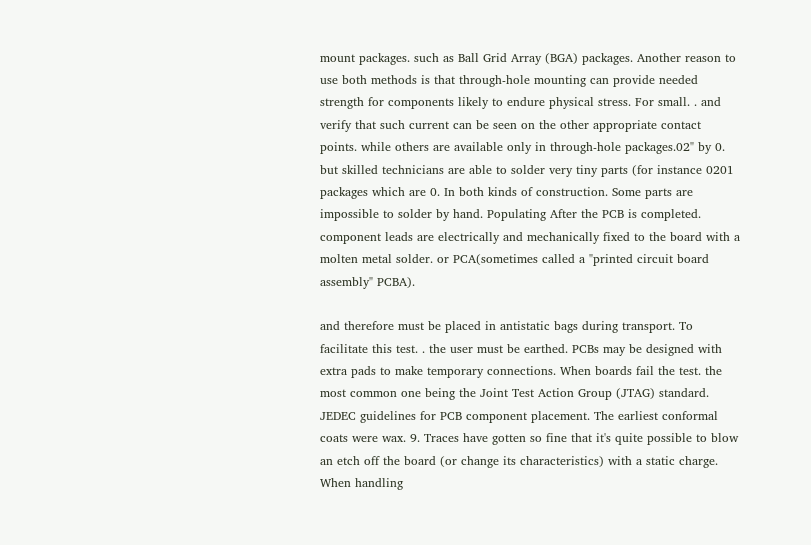mount packages. such as Ball Grid Array (BGA) packages. Another reason to use both methods is that through-hole mounting can provide needed strength for components likely to endure physical stress. For small. . and verify that such current can be seen on the other appropriate contact points. while others are available only in through-hole packages.02" by 0. but skilled technicians are able to solder very tiny parts (for instance 0201 packages which are 0. In both kinds of construction. Some parts are impossible to solder by hand. Populating After the PCB is completed. component leads are electrically and mechanically fixed to the board with a molten metal solder. or PCA(sometimes called a "printed circuit board assembly" PCBA).

and therefore must be placed in antistatic bags during transport. To facilitate this test. . the user must be earthed. PCBs may be designed with extra pads to make temporary connections. When boards fail the test. the most common one being the Joint Test Action Group (JTAG) standard. JEDEC guidelines for PCB component placement. The earliest conformal coats were wax. 9. Traces have gotten so fine that it's quite possible to blow an etch off the board (or change its characteristics) with a static charge. When handling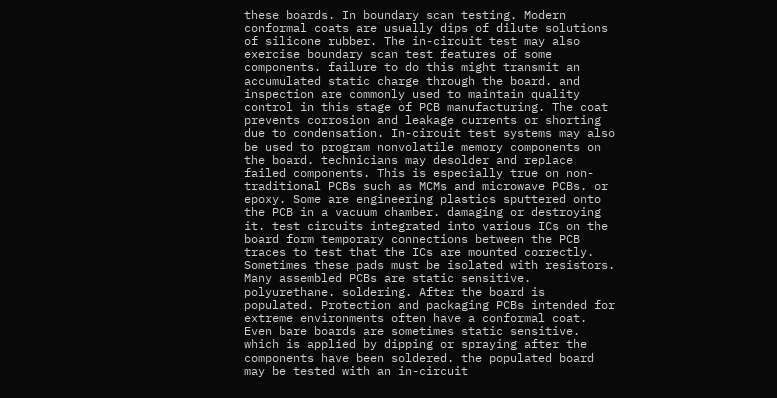these boards. In boundary scan testing. Modern conformal coats are usually dips of dilute solutions of silicone rubber. The in-circuit test may also exercise boundary scan test features of some components. failure to do this might transmit an accumulated static charge through the board. and inspection are commonly used to maintain quality control in this stage of PCB manufacturing. The coat prevents corrosion and leakage currents or shorting due to condensation. In-circuit test systems may also be used to program nonvolatile memory components on the board. technicians may desolder and replace failed components. This is especially true on non-traditional PCBs such as MCMs and microwave PCBs. or epoxy. Some are engineering plastics sputtered onto the PCB in a vacuum chamber. damaging or destroying it. test circuits integrated into various ICs on the board form temporary connections between the PCB traces to test that the ICs are mounted correctly. Sometimes these pads must be isolated with resistors. Many assembled PCBs are static sensitive. polyurethane. soldering. After the board is populated. Protection and packaging PCBs intended for extreme environments often have a conformal coat. Even bare boards are sometimes static sensitive. which is applied by dipping or spraying after the components have been soldered. the populated board may be tested with an in-circuit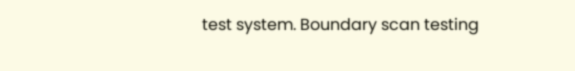test system. Boundary scan testing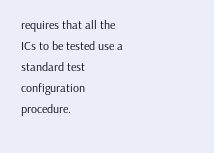requires that all the ICs to be tested use a standard test configuration procedure.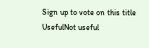Sign up to vote on this title
UsefulNot useful